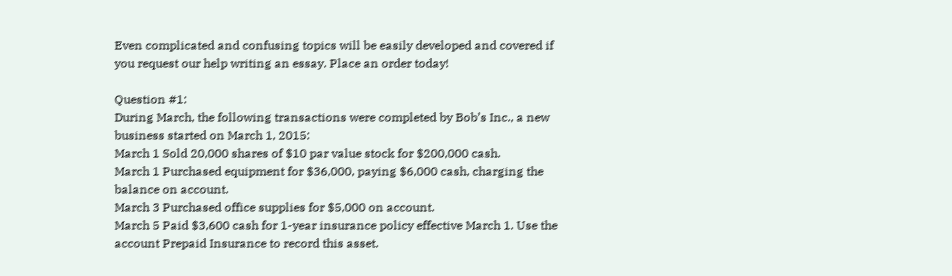Even complicated and confusing topics will be easily developed and covered if you request our help writing an essay. Place an order today!

Question #1:
During March, the following transactions were completed by Bob’s Inc., a new business started on March 1, 2015:
March 1 Sold 20,000 shares of $10 par value stock for $200,000 cash.
March 1 Purchased equipment for $36,000, paying $6,000 cash, charging the balance on account.
March 3 Purchased office supplies for $5,000 on account.
March 5 Paid $3,600 cash for 1-year insurance policy effective March 1. Use the account Prepaid Insurance to record this asset.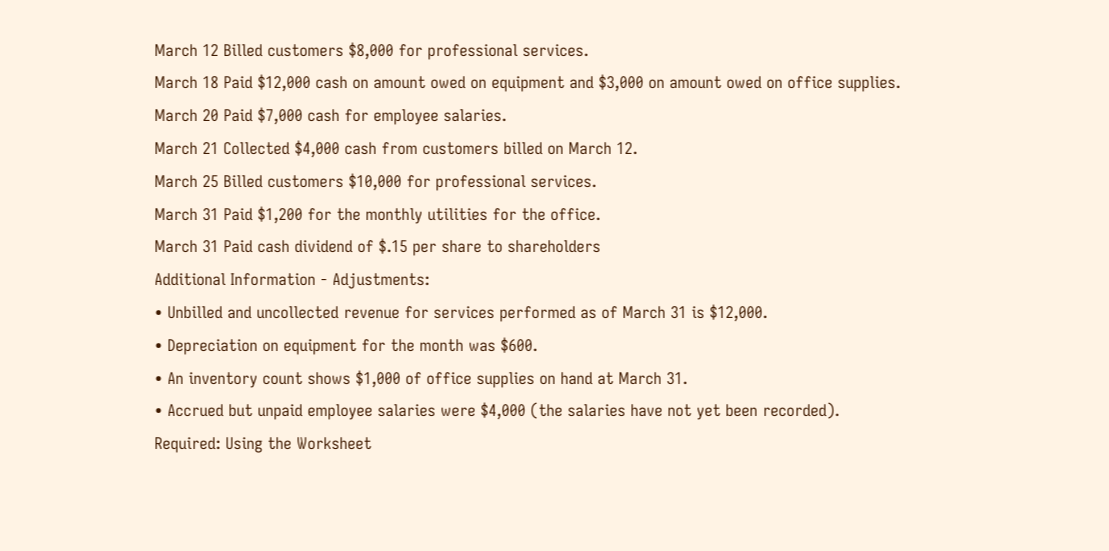March 12 Billed customers $8,000 for professional services.
March 18 Paid $12,000 cash on amount owed on equipment and $3,000 on amount owed on office supplies.
March 20 Paid $7,000 cash for employee salaries.
March 21 Collected $4,000 cash from customers billed on March 12.
March 25 Billed customers $10,000 for professional services.
March 31 Paid $1,200 for the monthly utilities for the office.
March 31 Paid cash dividend of $.15 per share to shareholders
Additional Information - Adjustments:
• Unbilled and uncollected revenue for services performed as of March 31 is $12,000.
• Depreciation on equipment for the month was $600.
• An inventory count shows $1,000 of office supplies on hand at March 31.
• Accrued but unpaid employee salaries were $4,000 (the salaries have not yet been recorded).
Required: Using the Worksheet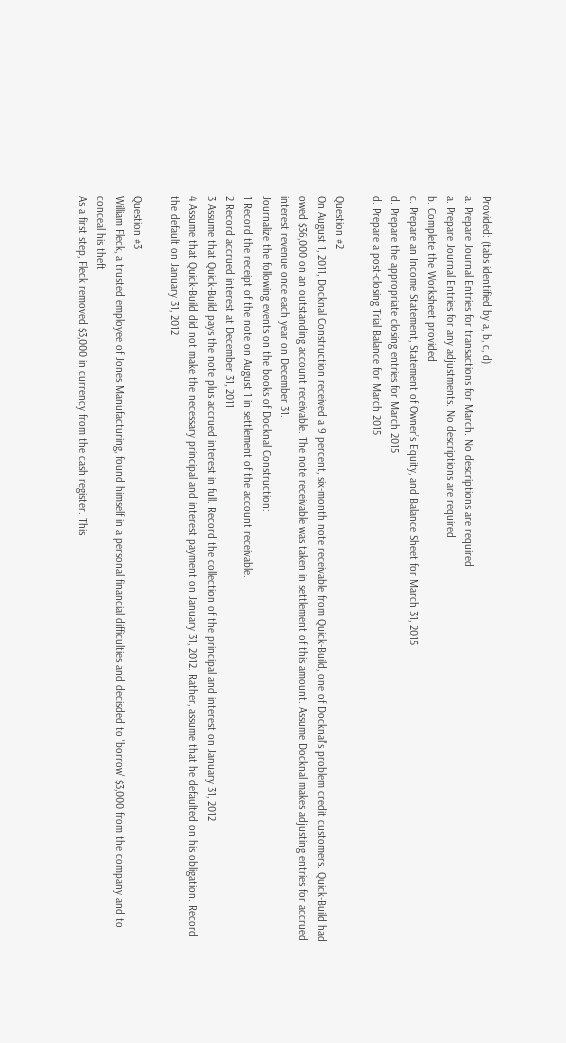Provided: (tabs identified by a, b, c, d)
a. Prepare Journal Entries for transactions for March. No descriptions are required
a. Prepare Journal Entries for any adjustments. No descriptions are required
b. Complete the Worksheet provided
c. Prepare an Income Statement, Statement of Owner’s Equity, and Balance Sheet for March 31, 2015
d. Prepare the appropriate closing entries for March 2015
d. Prepare a post-closing Trial Balance for March 2015

Question #2
On August 1, 2011, Docknal Construction received a 9 percent, six-month note receivable from Quick-Build, one of Docknal's problem credit customers. Quick-Build had owed $36,000 on an outstanding account receivable. The note receivable was taken in settlement of this amount. Assume Docknal makes adjusting entries for accrued interest revenue once each year on December 31.
Journalize the following events on the books of Docknal Construction:
1 Record the receipt of the note on August 1 in settlement of the account receivable.
2 Record accrued interest at December 31, 2011
3 Assume that Quick-Build pays the note plus accrued interest in full. Record the collection of the principal and interest on January 31, 2012
4 Assume that Quick-Build did not make the necessary principal and interest payment on January 31, 2012. Rather, assume that he defaulted on his obligation. Record the default on January 31, 2012

Question #3
William Fleck, a trusted employee of Jones Manufacturing, found himself in a personal financial difficulties and decisded to 'borrow' $3,000 from the company and to conceal his theft
As a first step, Fleck removed $3,000 in currency from the cash register. This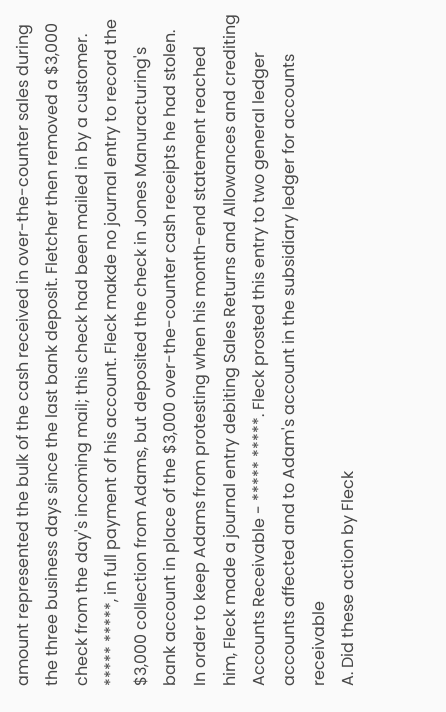amount represented the bulk of the cash received in over-the-counter sales during the three business days since the last bank deposit. Fletcher then removed a $3,000 check from the day's incoming mail; this check had been mailed in by a customer. ***** *****, in full payment of his account. Fleck makde no journal entry to record the $3,000 collection from Adams, but deposited the check in Jones Manuracturing's bank account in place of the $3,000 over-the-counter cash receipts he had stolen.
In order to keep Adams from protesting when his month-end statement reached him, Fleck made a journal entry debiting Sales Returns and Allowances and crediting Accounts Receivable - ***** *****. Fleck prosted this entry to two general ledger accounts affected and to Adam's account in the subsidiary ledger for accounts receivable
A. Did these action by Fleck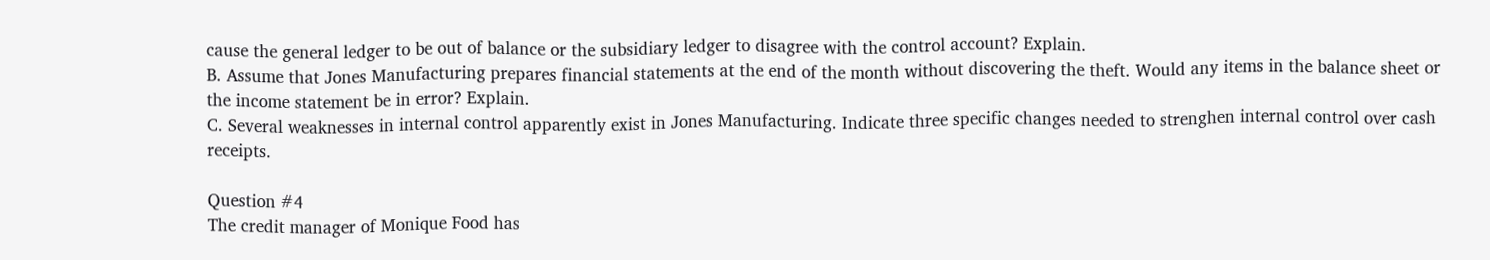cause the general ledger to be out of balance or the subsidiary ledger to disagree with the control account? Explain.
B. Assume that Jones Manufacturing prepares financial statements at the end of the month without discovering the theft. Would any items in the balance sheet or the income statement be in error? Explain.
C. Several weaknesses in internal control apparently exist in Jones Manufacturing. Indicate three specific changes needed to strenghen internal control over cash receipts.

Question #4
The credit manager of Monique Food has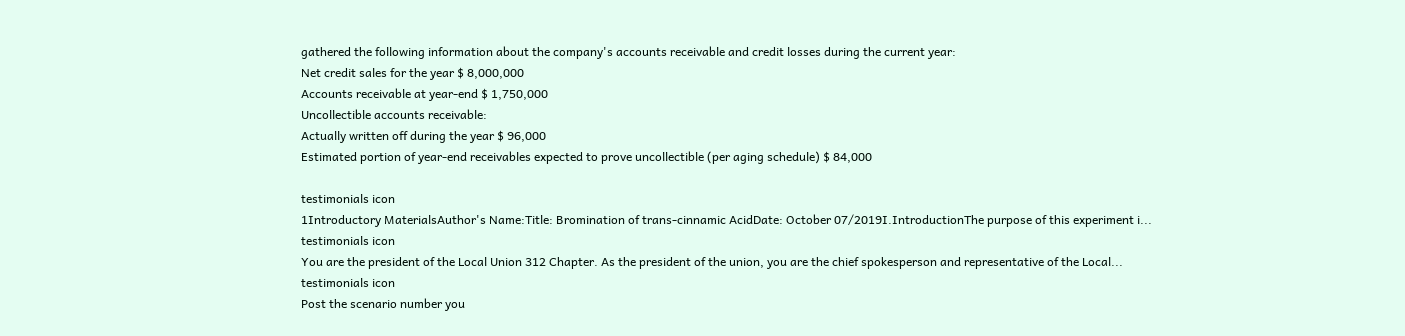gathered the following information about the company's accounts receivable and credit losses during the current year:
Net credit sales for the year $ 8,000,000
Accounts receivable at year-end $ 1,750,000
Uncollectible accounts receivable:
Actually written off during the year $ 96,000
Estimated portion of year-end receivables expected to prove uncollectible (per aging schedule) $ 84,000

testimonials icon
1Introductory MaterialsAuthor's Name:Title: Bromination of trans-cinnamic AcidDate: October 07/2019I.IntroductionThe purpose of this experiment i...
testimonials icon
You are the president of the Local Union 312 Chapter. As the president of the union, you are the chief spokesperson and representative of the Local...
testimonials icon
Post the scenario number you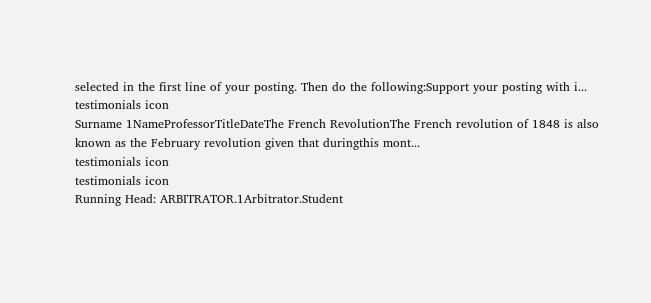selected in the first line of your posting. Then do the following:Support your posting with i...
testimonials icon
Surname 1NameProfessorTitleDateThe French RevolutionThe French revolution of 1848 is also known as the February revolution given that duringthis mont...
testimonials icon
testimonials icon
Running Head: ARBITRATOR.1Arbitrator.Student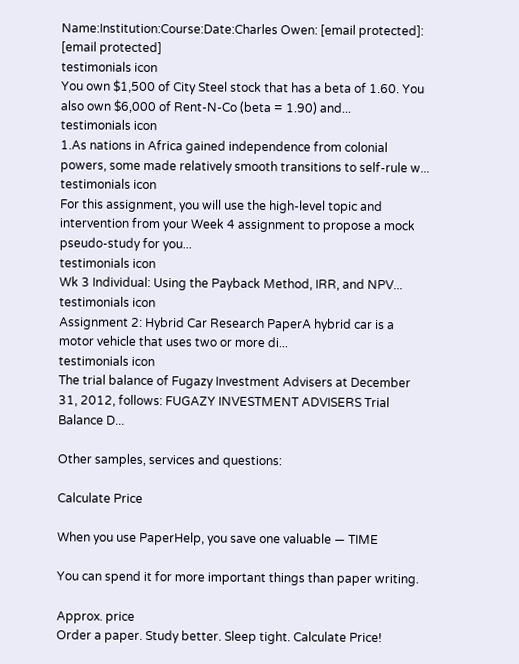Name:Institution:Course:Date:Charles Owen: [email protected]: [email protected]
testimonials icon
You own $1,500 of City Steel stock that has a beta of 1.60. You also own $6,000 of Rent-N-Co (beta = 1.90) and...
testimonials icon
1.As nations in Africa gained independence from colonial powers, some made relatively smooth transitions to self-rule w...
testimonials icon
For this assignment, you will use the high-level topic and intervention from your Week 4 assignment to propose a mock pseudo-study for you...
testimonials icon
Wk 3 Individual: Using the Payback Method, IRR, and NPV...
testimonials icon
Assignment 2: Hybrid Car Research PaperA hybrid car is a motor vehicle that uses two or more di...
testimonials icon
The trial balance of Fugazy Investment Advisers at December 31, 2012, follows: FUGAZY INVESTMENT ADVISERS Trial Balance D...

Other samples, services and questions:

Calculate Price

When you use PaperHelp, you save one valuable — TIME

You can spend it for more important things than paper writing.

Approx. price
Order a paper. Study better. Sleep tight. Calculate Price!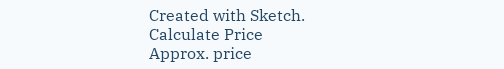Created with Sketch.
Calculate Price
Approx. price